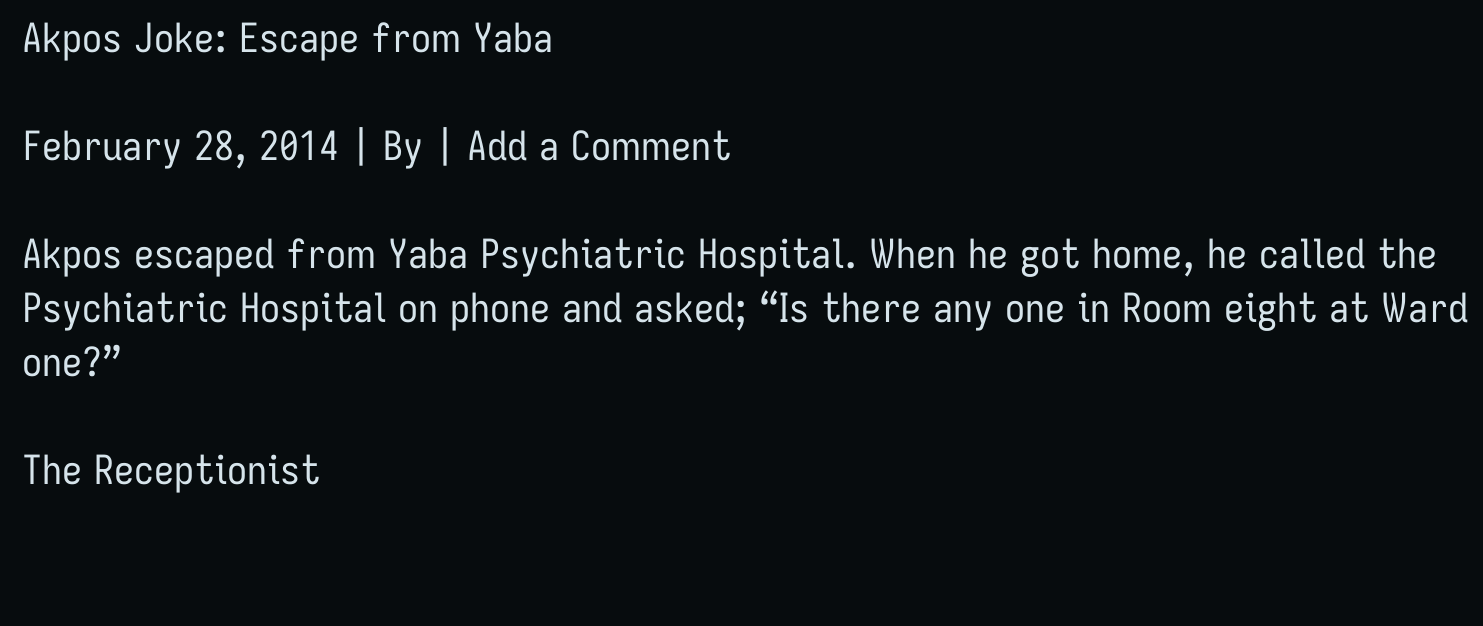Akpos Joke: Escape from Yaba

February 28, 2014 | By | Add a Comment

Akpos escaped from Yaba Psychiatric Hospital. When he got home, he called the Psychiatric Hospital on phone and asked; “Is there any one in Room eight at Ward one?”

The Receptionist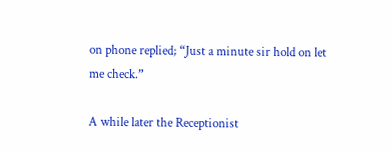on phone replied; “Just a minute sir hold on let me check.”

A while later the Receptionist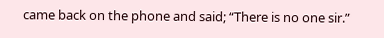came back on the phone and said; “There is no one sir.”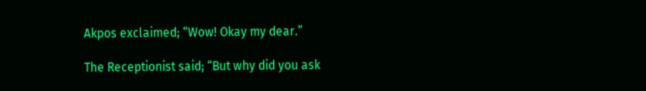Akpos exclaimed; “Wow! Okay my dear.”

The Receptionist said; “But why did you ask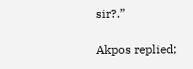sir?.”

Akpos replied;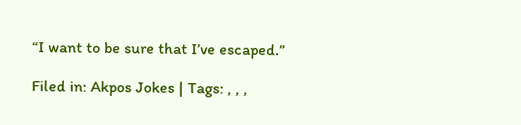“I want to be sure that I’ve escaped.”

Filed in: Akpos Jokes | Tags: , , ,